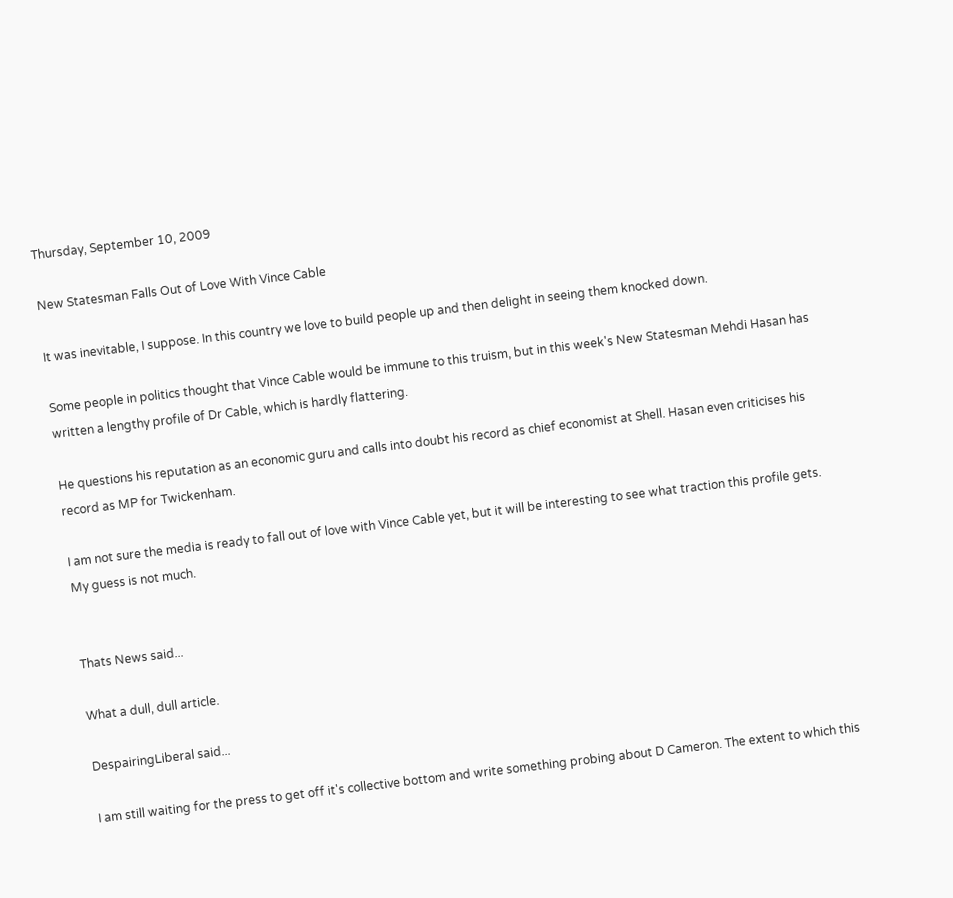Thursday, September 10, 2009

New Statesman Falls Out of Love With Vince Cable

It was inevitable, I suppose. In this country we love to build people up and then delight in seeing them knocked down.

Some people in politics thought that Vince Cable would be immune to this truism, but in this week's New Statesman Mehdi Hasan has written a lengthy profile of Dr Cable, which is hardly flattering.

He questions his reputation as an economic guru and calls into doubt his record as chief economist at Shell. Hasan even criticises his record as MP for Twickenham.

I am not sure the media is ready to fall out of love with Vince Cable yet, but it will be interesting to see what traction this profile gets. My guess is not much.


Thats News said...

What a dull, dull article.

DespairingLiberal said...

I am still waiting for the press to get off it's collective bottom and write something probing about D Cameron. The extent to which this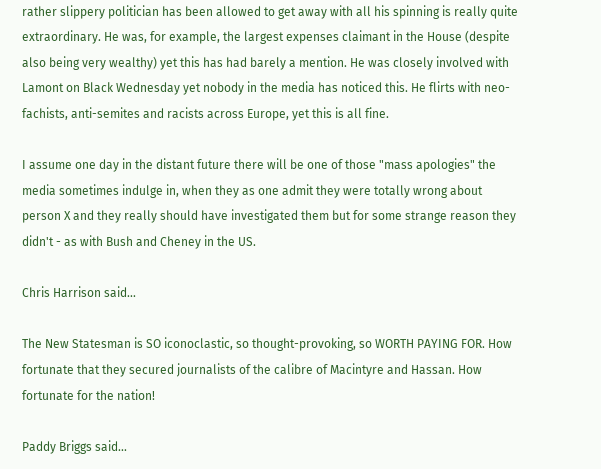rather slippery politician has been allowed to get away with all his spinning is really quite extraordinary. He was, for example, the largest expenses claimant in the House (despite also being very wealthy) yet this has had barely a mention. He was closely involved with Lamont on Black Wednesday yet nobody in the media has noticed this. He flirts with neo-fachists, anti-semites and racists across Europe, yet this is all fine.

I assume one day in the distant future there will be one of those "mass apologies" the media sometimes indulge in, when they as one admit they were totally wrong about person X and they really should have investigated them but for some strange reason they didn't - as with Bush and Cheney in the US.

Chris Harrison said...

The New Statesman is SO iconoclastic, so thought-provoking, so WORTH PAYING FOR. How fortunate that they secured journalists of the calibre of Macintyre and Hassan. How fortunate for the nation!

Paddy Briggs said...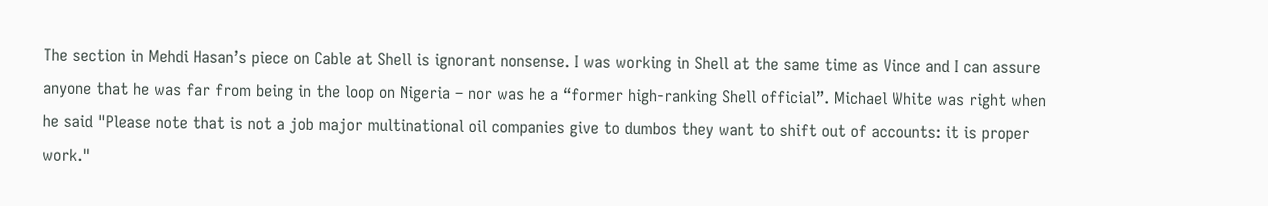The section in Mehdi Hasan’s piece on Cable at Shell is ignorant nonsense. I was working in Shell at the same time as Vince and I can assure anyone that he was far from being in the loop on Nigeria – nor was he a “former high-ranking Shell official”. Michael White was right when he said "Please note that is not a job major multinational oil companies give to dumbos they want to shift out of accounts: it is proper work."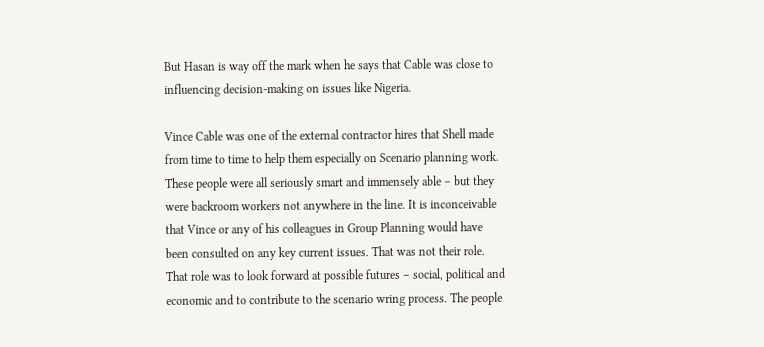But Hasan is way off the mark when he says that Cable was close to influencing decision-making on issues like Nigeria.

Vince Cable was one of the external contractor hires that Shell made from time to time to help them especially on Scenario planning work. These people were all seriously smart and immensely able – but they were backroom workers not anywhere in the line. It is inconceivable that Vince or any of his colleagues in Group Planning would have been consulted on any key current issues. That was not their role. That role was to look forward at possible futures – social, political and economic and to contribute to the scenario wring process. The people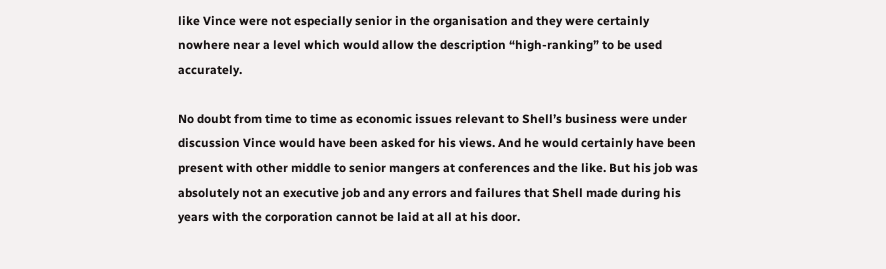like Vince were not especially senior in the organisation and they were certainly nowhere near a level which would allow the description “high-ranking” to be used accurately.

No doubt from time to time as economic issues relevant to Shell’s business were under discussion Vince would have been asked for his views. And he would certainly have been present with other middle to senior mangers at conferences and the like. But his job was absolutely not an executive job and any errors and failures that Shell made during his years with the corporation cannot be laid at all at his door.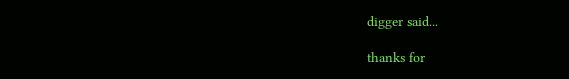digger said...

thanks for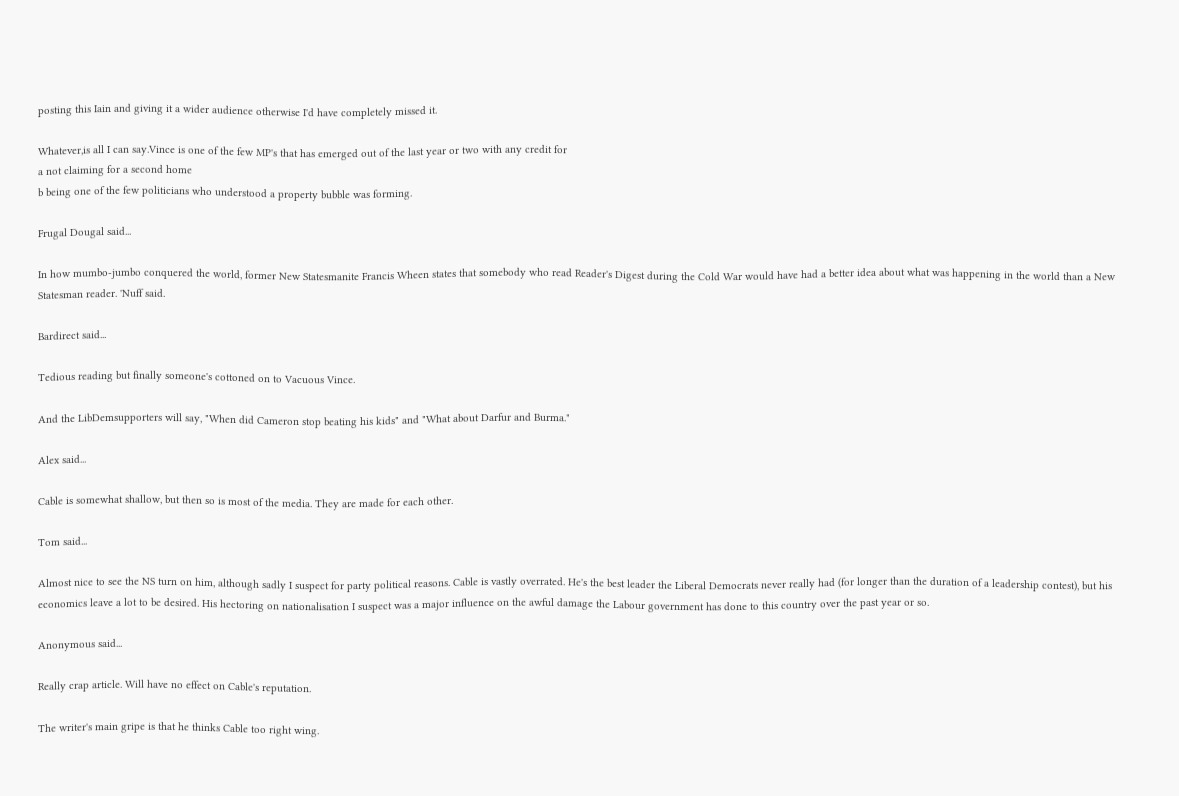posting this Iain and giving it a wider audience otherwise I'd have completely missed it.

Whatever,is all I can say.Vince is one of the few MP's that has emerged out of the last year or two with any credit for
a not claiming for a second home
b being one of the few politicians who understood a property bubble was forming.

Frugal Dougal said...

In how mumbo-jumbo conquered the world, former New Statesmanite Francis Wheen states that somebody who read Reader's Digest during the Cold War would have had a better idea about what was happening in the world than a New Statesman reader. 'Nuff said.

Bardirect said...

Tedious reading but finally someone's cottoned on to Vacuous Vince.

And the LibDemsupporters will say, "When did Cameron stop beating his kids" and "What about Darfur and Burma."

Alex said...

Cable is somewhat shallow, but then so is most of the media. They are made for each other.

Tom said...

Almost nice to see the NS turn on him, although sadly I suspect for party political reasons. Cable is vastly overrated. He's the best leader the Liberal Democrats never really had (for longer than the duration of a leadership contest), but his economics leave a lot to be desired. His hectoring on nationalisation I suspect was a major influence on the awful damage the Labour government has done to this country over the past year or so.

Anonymous said...

Really crap article. Will have no effect on Cable's reputation.

The writer's main gripe is that he thinks Cable too right wing.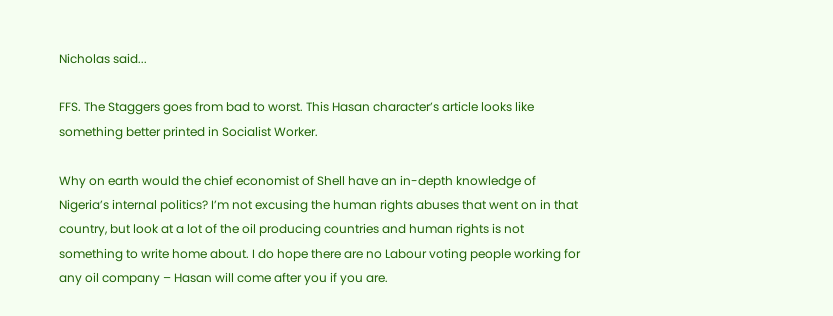Nicholas said...

FFS. The Staggers goes from bad to worst. This Hasan character’s article looks like something better printed in Socialist Worker.

Why on earth would the chief economist of Shell have an in-depth knowledge of Nigeria’s internal politics? I’m not excusing the human rights abuses that went on in that country, but look at a lot of the oil producing countries and human rights is not something to write home about. I do hope there are no Labour voting people working for any oil company – Hasan will come after you if you are.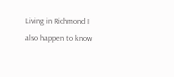Living in Richmond I also happen to know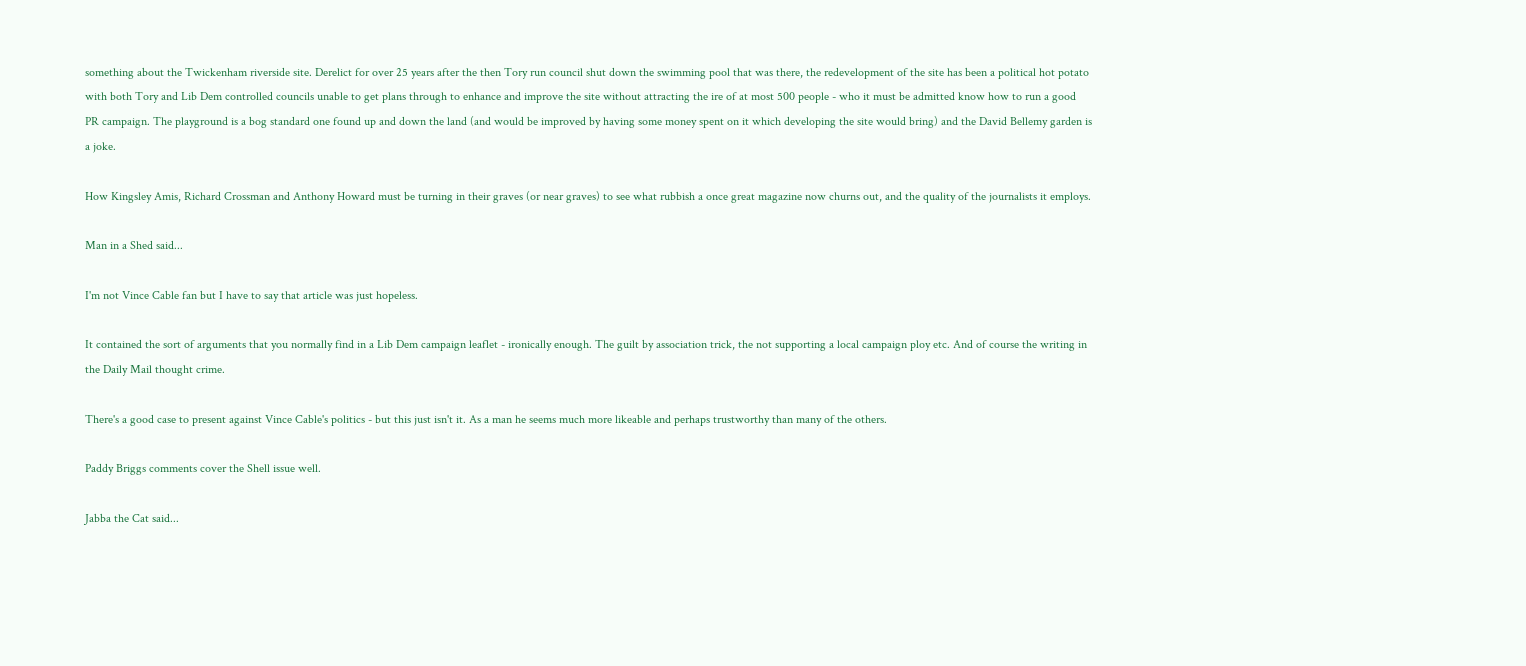something about the Twickenham riverside site. Derelict for over 25 years after the then Tory run council shut down the swimming pool that was there, the redevelopment of the site has been a political hot potato with both Tory and Lib Dem controlled councils unable to get plans through to enhance and improve the site without attracting the ire of at most 500 people - who it must be admitted know how to run a good PR campaign. The playground is a bog standard one found up and down the land (and would be improved by having some money spent on it which developing the site would bring) and the David Bellemy garden is a joke.

How Kingsley Amis, Richard Crossman and Anthony Howard must be turning in their graves (or near graves) to see what rubbish a once great magazine now churns out, and the quality of the journalists it employs.

Man in a Shed said...

I'm not Vince Cable fan but I have to say that article was just hopeless.

It contained the sort of arguments that you normally find in a Lib Dem campaign leaflet - ironically enough. The guilt by association trick, the not supporting a local campaign ploy etc. And of course the writing in the Daily Mail thought crime.

There's a good case to present against Vince Cable's politics - but this just isn't it. As a man he seems much more likeable and perhaps trustworthy than many of the others.

Paddy Briggs comments cover the Shell issue well.

Jabba the Cat said...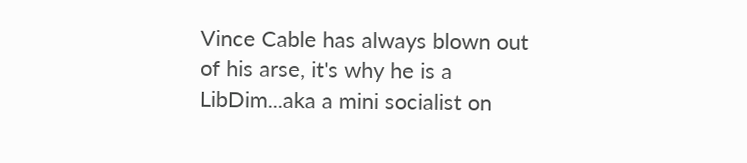Vince Cable has always blown out of his arse, it's why he is a LibDim...aka a mini socialist on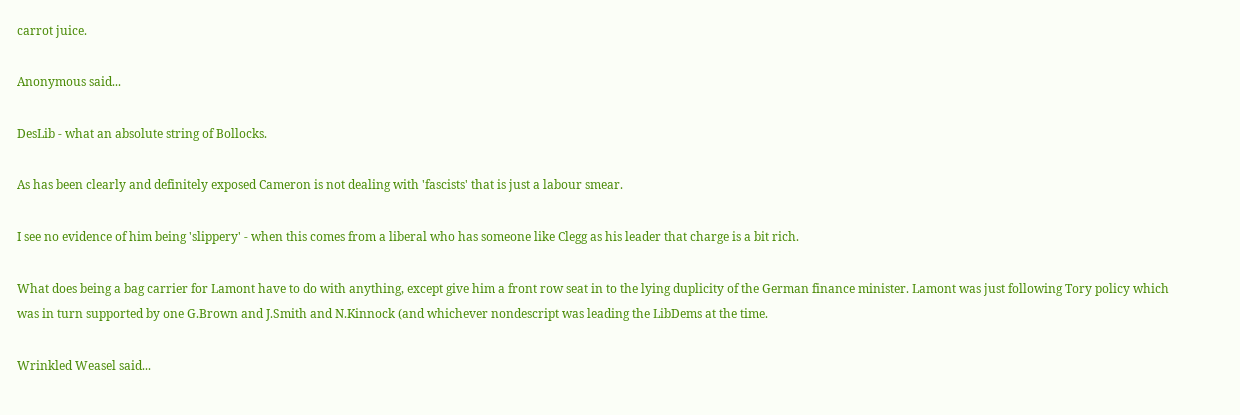carrot juice.

Anonymous said...

DesLib - what an absolute string of Bollocks.

As has been clearly and definitely exposed Cameron is not dealing with 'fascists' that is just a labour smear.

I see no evidence of him being 'slippery' - when this comes from a liberal who has someone like Clegg as his leader that charge is a bit rich.

What does being a bag carrier for Lamont have to do with anything, except give him a front row seat in to the lying duplicity of the German finance minister. Lamont was just following Tory policy which was in turn supported by one G.Brown and J.Smith and N.Kinnock (and whichever nondescript was leading the LibDems at the time.

Wrinkled Weasel said...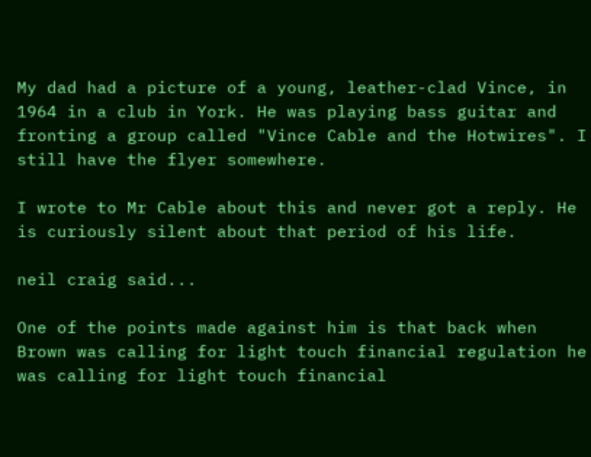My dad had a picture of a young, leather-clad Vince, in 1964 in a club in York. He was playing bass guitar and fronting a group called "Vince Cable and the Hotwires". I still have the flyer somewhere.

I wrote to Mr Cable about this and never got a reply. He is curiously silent about that period of his life.

neil craig said...

One of the points made against him is that back when Brown was calling for light touch financial regulation he was calling for light touch financial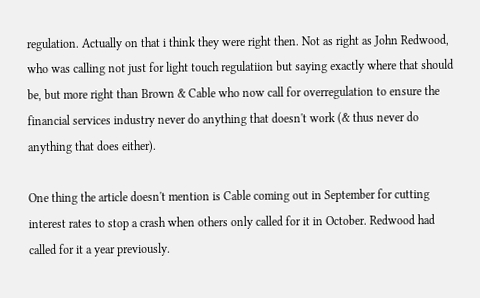regulation. Actually on that i think they were right then. Not as right as John Redwood, who was calling not just for light touch regulatiion but saying exactly where that should be, but more right than Brown & Cable who now call for overregulation to ensure the financial services industry never do anything that doesn't work (& thus never do anything that does either).

One thing the article doesn't mention is Cable coming out in September for cutting interest rates to stop a crash when others only called for it in October. Redwood had called for it a year previously.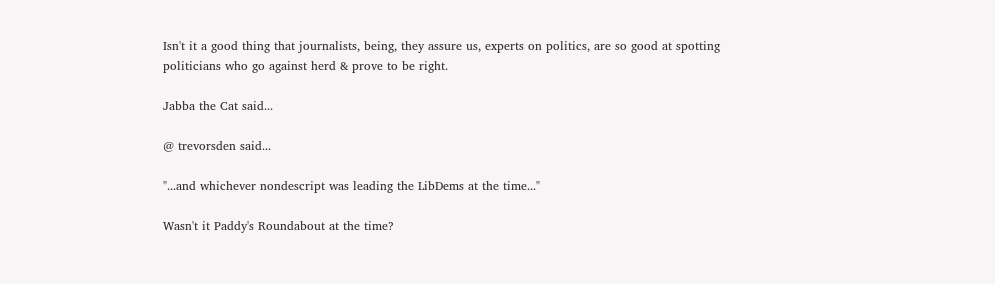Isn't it a good thing that journalists, being, they assure us, experts on politics, are so good at spotting politicians who go against herd & prove to be right.

Jabba the Cat said...

@ trevorsden said...

"...and whichever nondescript was leading the LibDems at the time..."

Wasn't it Paddy's Roundabout at the time?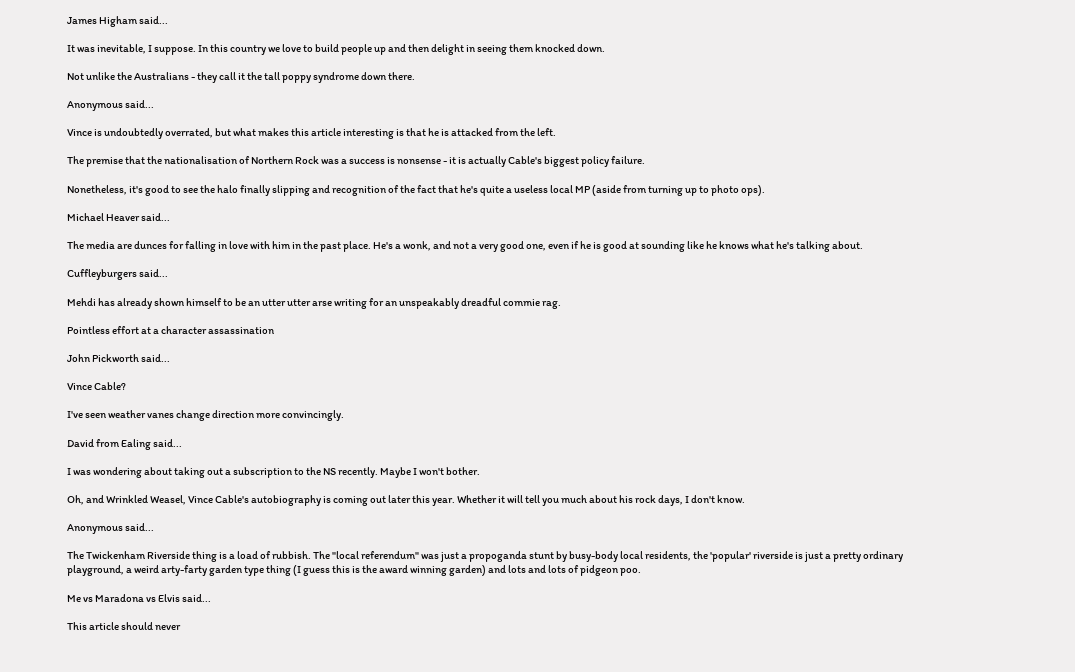James Higham said...

It was inevitable, I suppose. In this country we love to build people up and then delight in seeing them knocked down.

Not unlike the Australians - they call it the tall poppy syndrome down there.

Anonymous said...

Vince is undoubtedly overrated, but what makes this article interesting is that he is attacked from the left.

The premise that the nationalisation of Northern Rock was a success is nonsense - it is actually Cable's biggest policy failure.

Nonetheless, it's good to see the halo finally slipping and recognition of the fact that he's quite a useless local MP (aside from turning up to photo ops).

Michael Heaver said...

The media are dunces for falling in love with him in the past place. He's a wonk, and not a very good one, even if he is good at sounding like he knows what he's talking about.

Cuffleyburgers said...

Mehdi has already shown himself to be an utter utter arse writing for an unspeakably dreadful commie rag.

Pointless effort at a character assassination

John Pickworth said...

Vince Cable?

I've seen weather vanes change direction more convincingly.

David from Ealing said...

I was wondering about taking out a subscription to the NS recently. Maybe I won't bother.

Oh, and Wrinkled Weasel, Vince Cable's autobiography is coming out later this year. Whether it will tell you much about his rock days, I don't know.

Anonymous said...

The Twickenham Riverside thing is a load of rubbish. The "local referendum" was just a propoganda stunt by busy-body local residents, the 'popular' riverside is just a pretty ordinary playground, a weird arty-farty garden type thing (I guess this is the award winning garden) and lots and lots of pidgeon poo.

Me vs Maradona vs Elvis said...

This article should never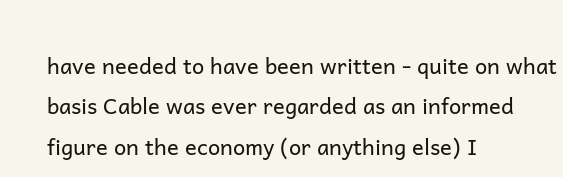have needed to have been written - quite on what basis Cable was ever regarded as an informed figure on the economy (or anything else) I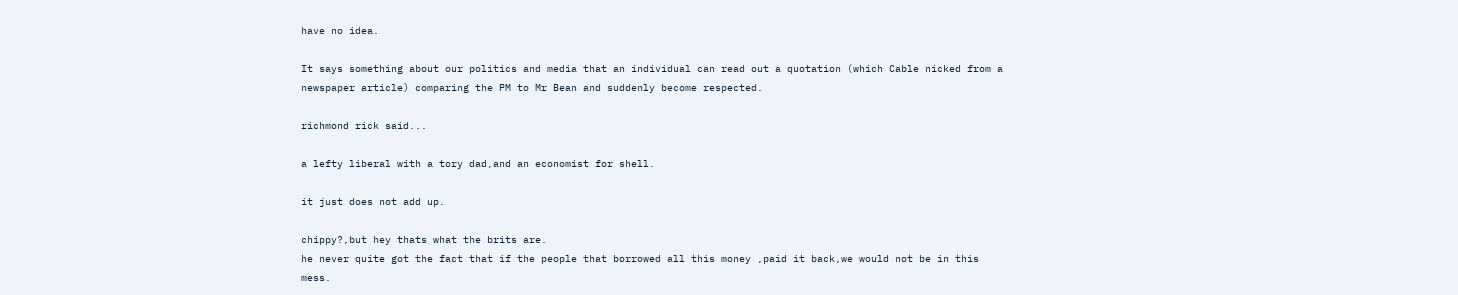have no idea.

It says something about our politics and media that an individual can read out a quotation (which Cable nicked from a newspaper article) comparing the PM to Mr Bean and suddenly become respected.

richmond rick said...

a lefty liberal with a tory dad,and an economist for shell.

it just does not add up.

chippy?,but hey thats what the brits are.
he never quite got the fact that if the people that borrowed all this money ,paid it back,we would not be in this mess.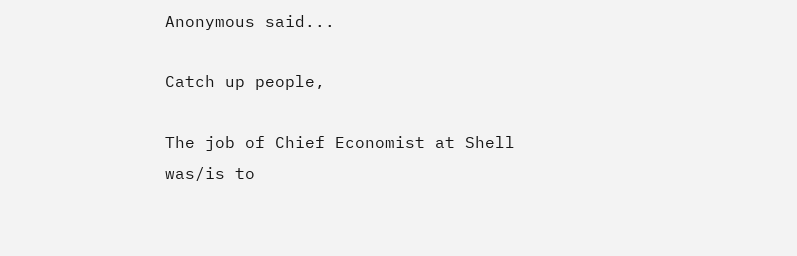Anonymous said...

Catch up people,

The job of Chief Economist at Shell was/is to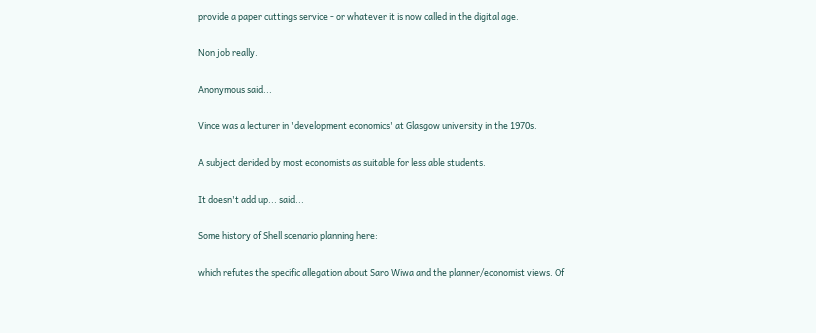provide a paper cuttings service - or whatever it is now called in the digital age.

Non job really.

Anonymous said...

Vince was a lecturer in 'development economics' at Glasgow university in the 1970s.

A subject derided by most economists as suitable for less able students.

It doesn't add up... said...

Some history of Shell scenario planning here:

which refutes the specific allegation about Saro Wiwa and the planner/economist views. Of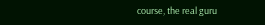course, the real guru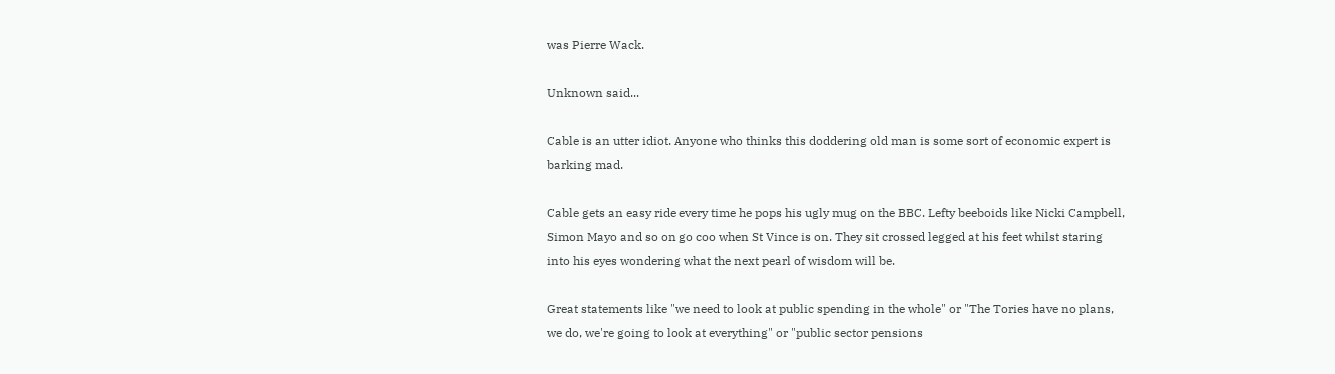was Pierre Wack.

Unknown said...

Cable is an utter idiot. Anyone who thinks this doddering old man is some sort of economic expert is barking mad.

Cable gets an easy ride every time he pops his ugly mug on the BBC. Lefty beeboids like Nicki Campbell, Simon Mayo and so on go coo when St Vince is on. They sit crossed legged at his feet whilst staring into his eyes wondering what the next pearl of wisdom will be.

Great statements like "we need to look at public spending in the whole" or "The Tories have no plans, we do, we're going to look at everything" or "public sector pensions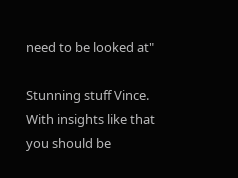need to be looked at"

Stunning stuff Vince. With insights like that you should be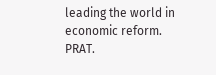leading the world in economic reform. PRAT.